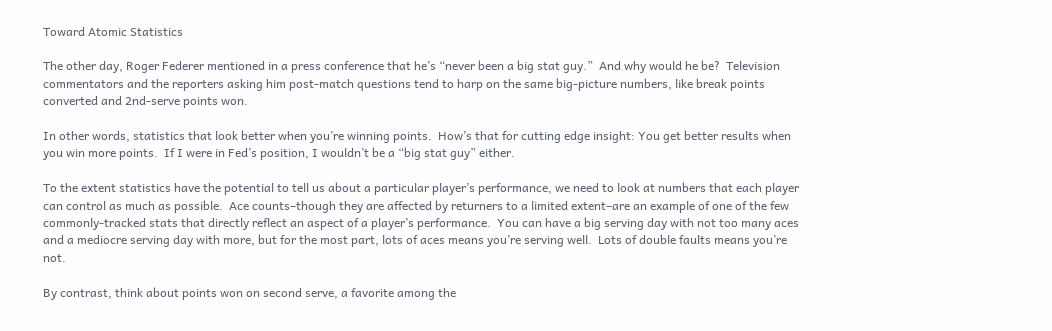Toward Atomic Statistics

The other day, Roger Federer mentioned in a press conference that he’s “never been a big stat guy.”  And why would he be?  Television commentators and the reporters asking him post-match questions tend to harp on the same big-picture numbers, like break points converted and 2nd-serve points won.

In other words, statistics that look better when you’re winning points.  How’s that for cutting edge insight: You get better results when you win more points.  If I were in Fed’s position, I wouldn’t be a “big stat guy” either.

To the extent statistics have the potential to tell us about a particular player’s performance, we need to look at numbers that each player can control as much as possible.  Ace counts–though they are affected by returners to a limited extent–are an example of one of the few commonly-tracked stats that directly reflect an aspect of a player’s performance.  You can have a big serving day with not too many aces and a mediocre serving day with more, but for the most part, lots of aces means you’re serving well.  Lots of double faults means you’re not.

By contrast, think about points won on second serve, a favorite among the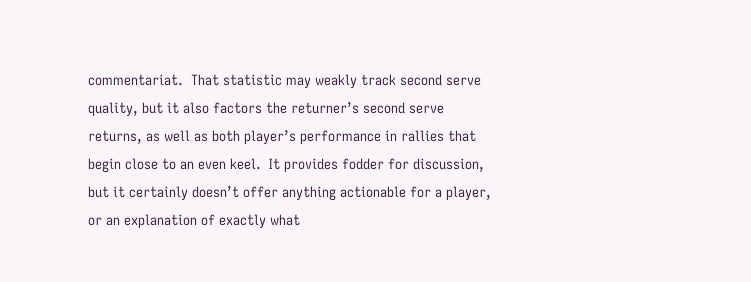commentariat.  That statistic may weakly track second serve quality, but it also factors the returner’s second serve returns, as well as both player’s performance in rallies that begin close to an even keel.  It provides fodder for discussion, but it certainly doesn’t offer anything actionable for a player, or an explanation of exactly what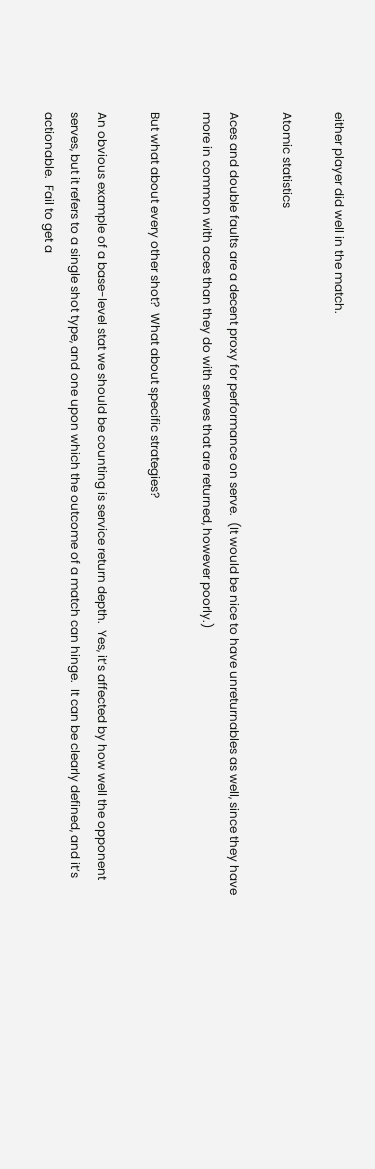either player did well in the match.

Atomic statistics

Aces and double faults are a decent proxy for performance on serve.  (It would be nice to have unreturnables as well, since they have more in common with aces than they do with serves that are returned, however poorly.)

But what about every other shot?  What about specific strategies?

An obvious example of a base-level stat we should be counting is service return depth.  Yes, it’s affected by how well the opponent serves, but it refers to a single shot type, and one upon which the outcome of a match can hinge.  It can be clearly defined, and it’s actionable.  Fail to get a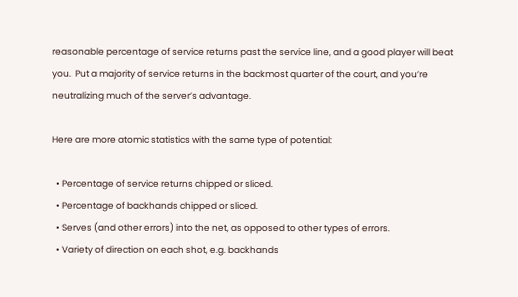reasonable percentage of service returns past the service line, and a good player will beat you.  Put a majority of service returns in the backmost quarter of the court, and you’re neutralizing much of the server’s advantage.

Here are more atomic statistics with the same type of potential:

  • Percentage of service returns chipped or sliced.
  • Percentage of backhands chipped or sliced.
  • Serves (and other errors) into the net, as opposed to other types of errors.
  • Variety of direction on each shot, e.g. backhands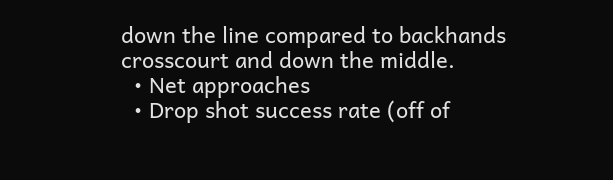down the line compared to backhands crosscourt and down the middle.
  • Net approaches
  • Drop shot success rate (off of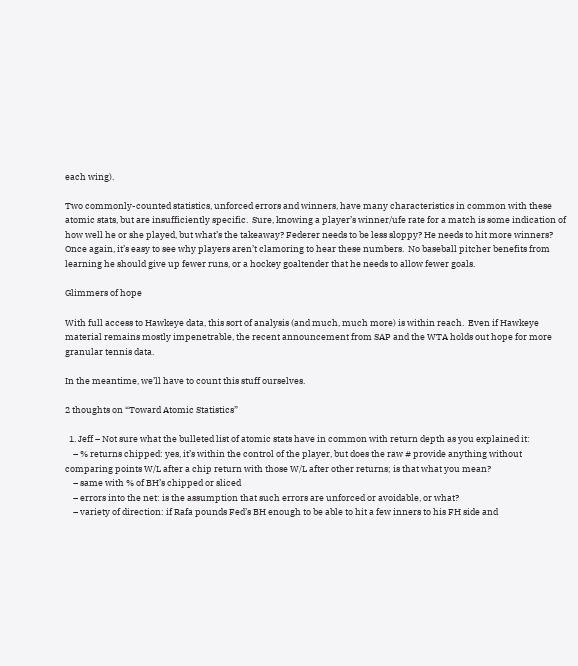each wing).

Two commonly-counted statistics, unforced errors and winners, have many characteristics in common with these atomic stats, but are insufficiently specific.  Sure, knowing a player’s winner/ufe rate for a match is some indication of how well he or she played, but what’s the takeaway? Federer needs to be less sloppy? He needs to hit more winners?  Once again, it’s easy to see why players aren’t clamoring to hear these numbers.  No baseball pitcher benefits from learning he should give up fewer runs, or a hockey goaltender that he needs to allow fewer goals.

Glimmers of hope

With full access to Hawkeye data, this sort of analysis (and much, much more) is within reach.  Even if Hawkeye material remains mostly impenetrable, the recent announcement from SAP and the WTA holds out hope for more granular tennis data.

In the meantime, we’ll have to count this stuff ourselves.

2 thoughts on “Toward Atomic Statistics”

  1. Jeff – Not sure what the bulleted list of atomic stats have in common with return depth as you explained it:
    – % returns chipped: yes, it’s within the control of the player, but does the raw # provide anything without comparing points W/L after a chip return with those W/L after other returns; is that what you mean?
    – same with % of BH’s chipped or sliced
    – errors into the net: is the assumption that such errors are unforced or avoidable, or what?
    – variety of direction: if Rafa pounds Fed’s BH enough to be able to hit a few inners to his FH side and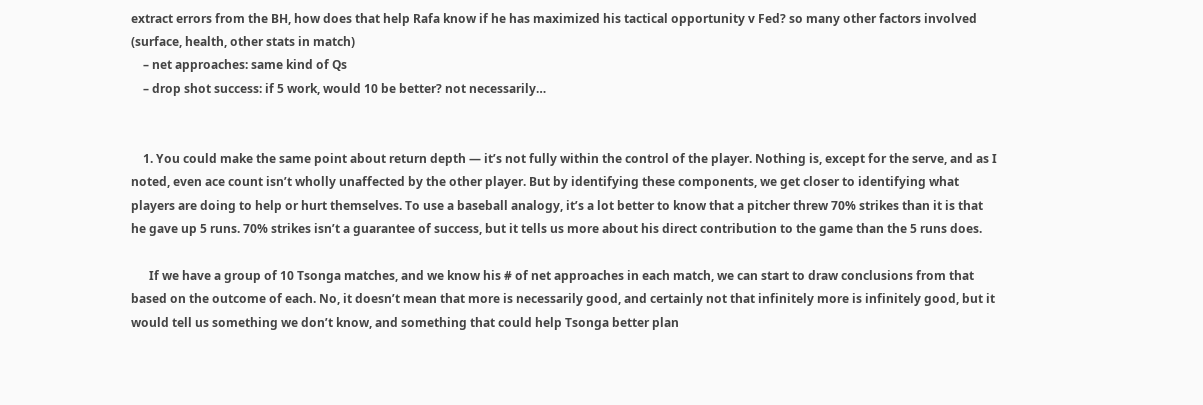extract errors from the BH, how does that help Rafa know if he has maximized his tactical opportunity v Fed? so many other factors involved (surface, health, other stats in match)
    – net approaches: same kind of Qs
    – drop shot success: if 5 work, would 10 be better? not necessarily…


    1. You could make the same point about return depth — it’s not fully within the control of the player. Nothing is, except for the serve, and as I noted, even ace count isn’t wholly unaffected by the other player. But by identifying these components, we get closer to identifying what players are doing to help or hurt themselves. To use a baseball analogy, it’s a lot better to know that a pitcher threw 70% strikes than it is that he gave up 5 runs. 70% strikes isn’t a guarantee of success, but it tells us more about his direct contribution to the game than the 5 runs does.

      If we have a group of 10 Tsonga matches, and we know his # of net approaches in each match, we can start to draw conclusions from that based on the outcome of each. No, it doesn’t mean that more is necessarily good, and certainly not that infinitely more is infinitely good, but it would tell us something we don’t know, and something that could help Tsonga better plan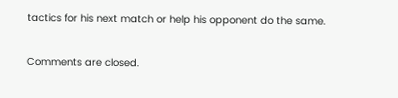tactics for his next match or help his opponent do the same.

Comments are closed.